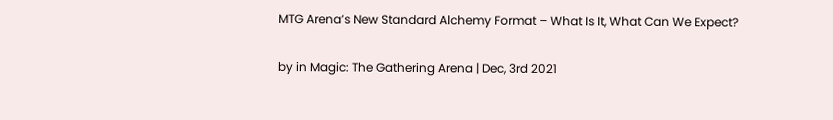MTG Arena’s New Standard Alchemy Format – What Is It, What Can We Expect?

by in Magic: The Gathering Arena | Dec, 3rd 2021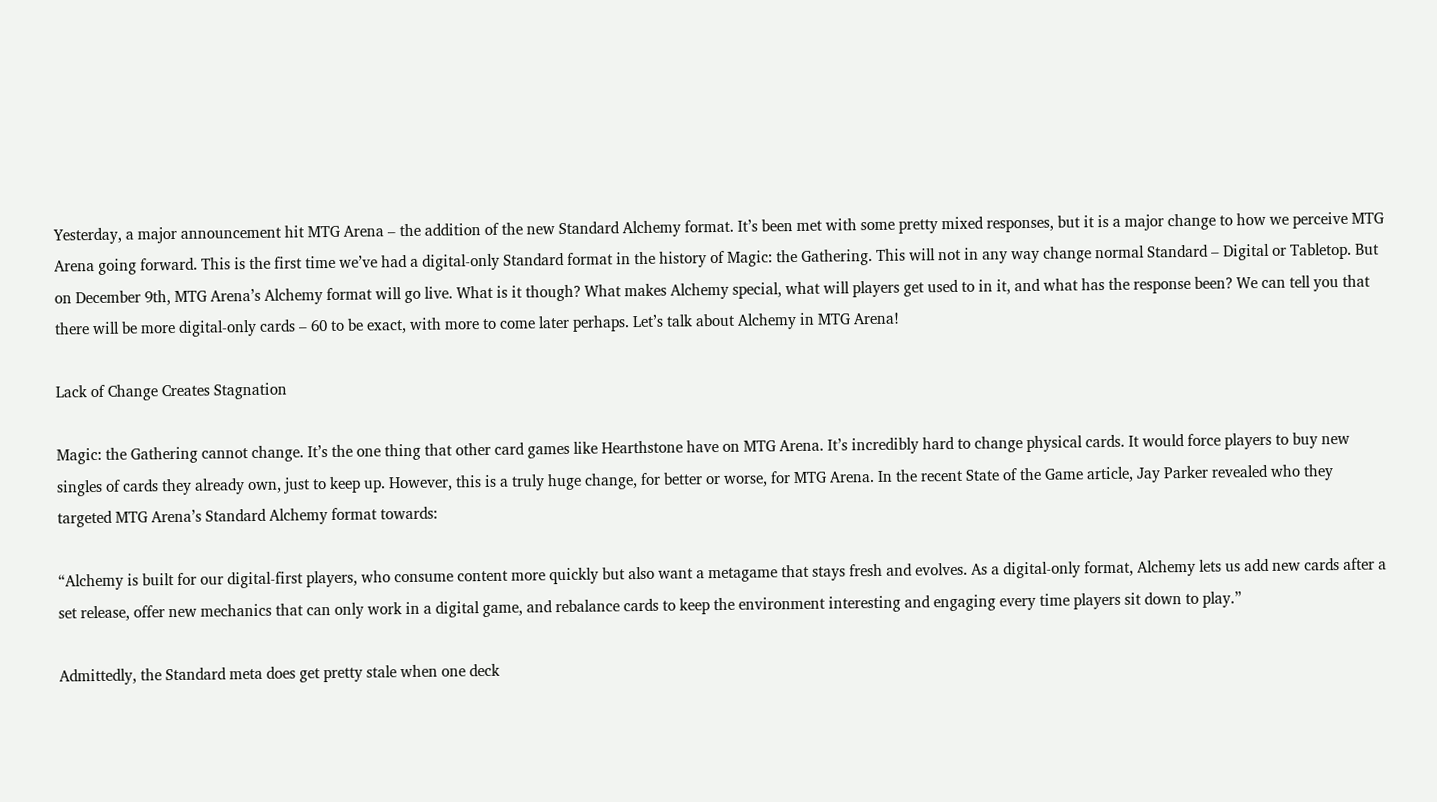Yesterday, a major announcement hit MTG Arena – the addition of the new Standard Alchemy format. It’s been met with some pretty mixed responses, but it is a major change to how we perceive MTG Arena going forward. This is the first time we’ve had a digital-only Standard format in the history of Magic: the Gathering. This will not in any way change normal Standard – Digital or Tabletop. But on December 9th, MTG Arena’s Alchemy format will go live. What is it though? What makes Alchemy special, what will players get used to in it, and what has the response been? We can tell you that there will be more digital-only cards – 60 to be exact, with more to come later perhaps. Let’s talk about Alchemy in MTG Arena!

Lack of Change Creates Stagnation

Magic: the Gathering cannot change. It’s the one thing that other card games like Hearthstone have on MTG Arena. It’s incredibly hard to change physical cards. It would force players to buy new singles of cards they already own, just to keep up. However, this is a truly huge change, for better or worse, for MTG Arena. In the recent State of the Game article, Jay Parker revealed who they targeted MTG Arena’s Standard Alchemy format towards:

“Alchemy is built for our digital-first players, who consume content more quickly but also want a metagame that stays fresh and evolves. As a digital-only format, Alchemy lets us add new cards after a set release, offer new mechanics that can only work in a digital game, and rebalance cards to keep the environment interesting and engaging every time players sit down to play.”

Admittedly, the Standard meta does get pretty stale when one deck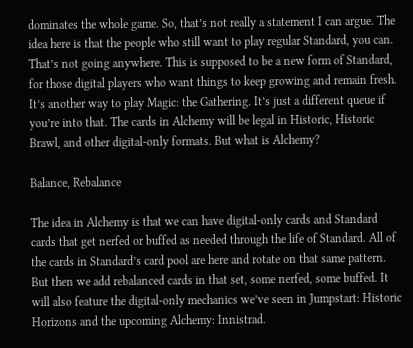dominates the whole game. So, that’s not really a statement I can argue. The idea here is that the people who still want to play regular Standard, you can. That’s not going anywhere. This is supposed to be a new form of Standard, for those digital players who want things to keep growing and remain fresh. It’s another way to play Magic: the Gathering. It’s just a different queue if you’re into that. The cards in Alchemy will be legal in Historic, Historic Brawl, and other digital-only formats. But what is Alchemy?

Balance, Rebalance

The idea in Alchemy is that we can have digital-only cards and Standard cards that get nerfed or buffed as needed through the life of Standard. All of the cards in Standard’s card pool are here and rotate on that same pattern. But then we add rebalanced cards in that set, some nerfed, some buffed. It will also feature the digital-only mechanics we’ve seen in Jumpstart: Historic Horizons and the upcoming Alchemy: Innistrad.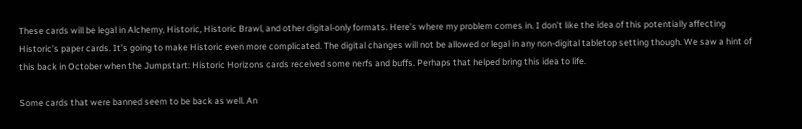These cards will be legal in Alchemy, Historic, Historic Brawl, and other digital-only formats. Here’s where my problem comes in. I don’t like the idea of this potentially affecting Historic’s paper cards. It’s going to make Historic even more complicated. The digital changes will not be allowed or legal in any non-digital tabletop setting though. We saw a hint of this back in October when the Jumpstart: Historic Horizons cards received some nerfs and buffs. Perhaps that helped bring this idea to life.

Some cards that were banned seem to be back as well. An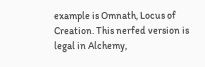example is Omnath, Locus of Creation. This nerfed version is legal in Alchemy,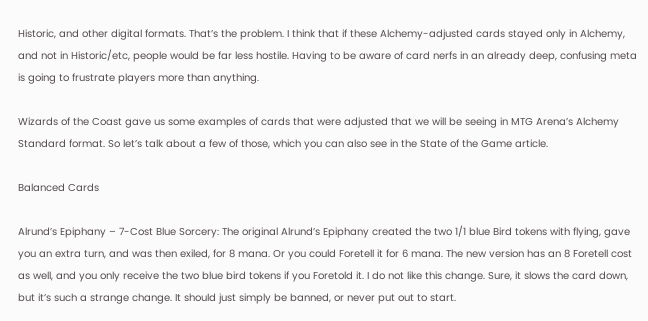Historic, and other digital formats. That’s the problem. I think that if these Alchemy-adjusted cards stayed only in Alchemy, and not in Historic/etc, people would be far less hostile. Having to be aware of card nerfs in an already deep, confusing meta is going to frustrate players more than anything.

Wizards of the Coast gave us some examples of cards that were adjusted that we will be seeing in MTG Arena’s Alchemy Standard format. So let’s talk about a few of those, which you can also see in the State of the Game article.

Balanced Cards

Alrund’s Epiphany – 7-Cost Blue Sorcery: The original Alrund’s Epiphany created the two 1/1 blue Bird tokens with flying, gave you an extra turn, and was then exiled, for 8 mana. Or you could Foretell it for 6 mana. The new version has an 8 Foretell cost as well, and you only receive the two blue bird tokens if you Foretold it. I do not like this change. Sure, it slows the card down, but it’s such a strange change. It should just simply be banned, or never put out to start.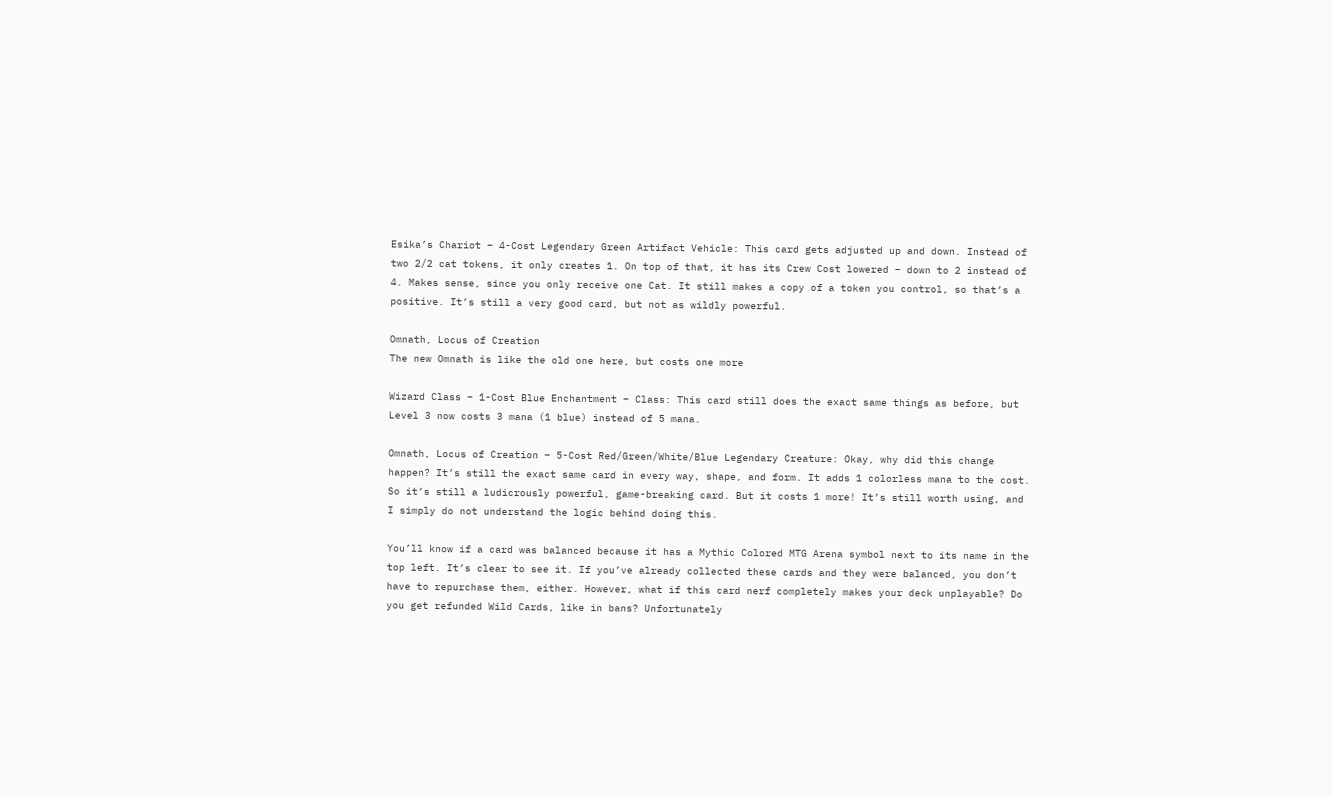Esika’s Chariot – 4-Cost Legendary Green Artifact Vehicle: This card gets adjusted up and down. Instead of two 2/2 cat tokens, it only creates 1. On top of that, it has its Crew Cost lowered – down to 2 instead of 4. Makes sense, since you only receive one Cat. It still makes a copy of a token you control, so that’s a positive. It’s still a very good card, but not as wildly powerful.

Omnath, Locus of Creation
The new Omnath is like the old one here, but costs one more

Wizard Class – 1-Cost Blue Enchantment – Class: This card still does the exact same things as before, but Level 3 now costs 3 mana (1 blue) instead of 5 mana.

Omnath, Locus of Creation – 5-Cost Red/Green/White/Blue Legendary Creature: Okay, why did this change happen? It’s still the exact same card in every way, shape, and form. It adds 1 colorless mana to the cost. So it’s still a ludicrously powerful, game-breaking card. But it costs 1 more! It’s still worth using, and I simply do not understand the logic behind doing this.

You’ll know if a card was balanced because it has a Mythic Colored MTG Arena symbol next to its name in the top left. It’s clear to see it. If you’ve already collected these cards and they were balanced, you don’t have to repurchase them, either. However, what if this card nerf completely makes your deck unplayable? Do you get refunded Wild Cards, like in bans? Unfortunately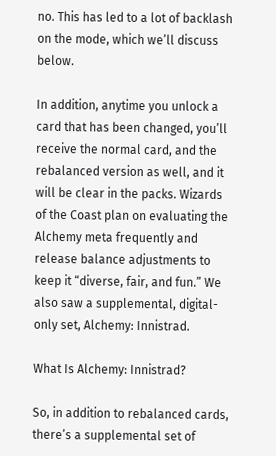no. This has led to a lot of backlash on the mode, which we’ll discuss below.

In addition, anytime you unlock a card that has been changed, you’ll receive the normal card, and the rebalanced version as well, and it will be clear in the packs. Wizards of the Coast plan on evaluating the Alchemy meta frequently and release balance adjustments to keep it “diverse, fair, and fun.” We also saw a supplemental, digital-only set, Alchemy: Innistrad.

What Is Alchemy: Innistrad?

So, in addition to rebalanced cards, there’s a supplemental set of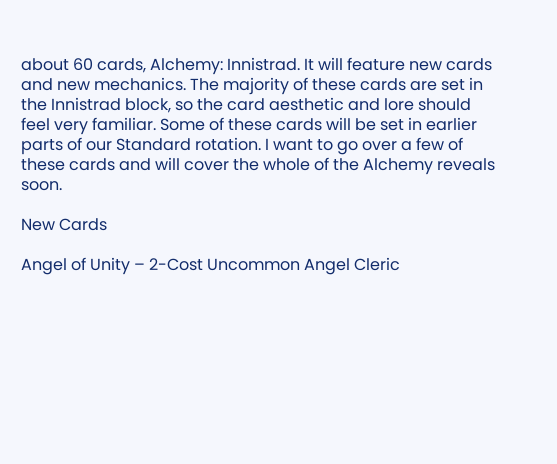about 60 cards, Alchemy: Innistrad. It will feature new cards and new mechanics. The majority of these cards are set in the Innistrad block, so the card aesthetic and lore should feel very familiar. Some of these cards will be set in earlier parts of our Standard rotation. I want to go over a few of these cards and will cover the whole of the Alchemy reveals soon.

New Cards

Angel of Unity – 2-Cost Uncommon Angel Cleric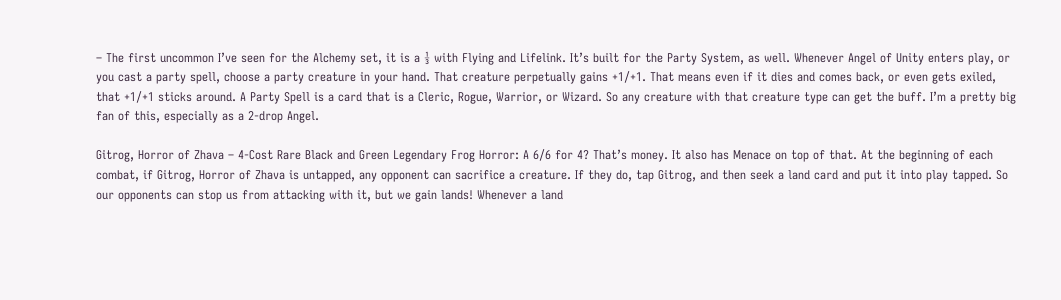– The first uncommon I’ve seen for the Alchemy set, it is a ⅓ with Flying and Lifelink. It’s built for the Party System, as well. Whenever Angel of Unity enters play, or you cast a party spell, choose a party creature in your hand. That creature perpetually gains +1/+1. That means even if it dies and comes back, or even gets exiled, that +1/+1 sticks around. A Party Spell is a card that is a Cleric, Rogue, Warrior, or Wizard. So any creature with that creature type can get the buff. I’m a pretty big fan of this, especially as a 2-drop Angel.

Gitrog, Horror of Zhava – 4-Cost Rare Black and Green Legendary Frog Horror: A 6/6 for 4? That’s money. It also has Menace on top of that. At the beginning of each combat, if Gitrog, Horror of Zhava is untapped, any opponent can sacrifice a creature. If they do, tap Gitrog, and then seek a land card and put it into play tapped. So our opponents can stop us from attacking with it, but we gain lands! Whenever a land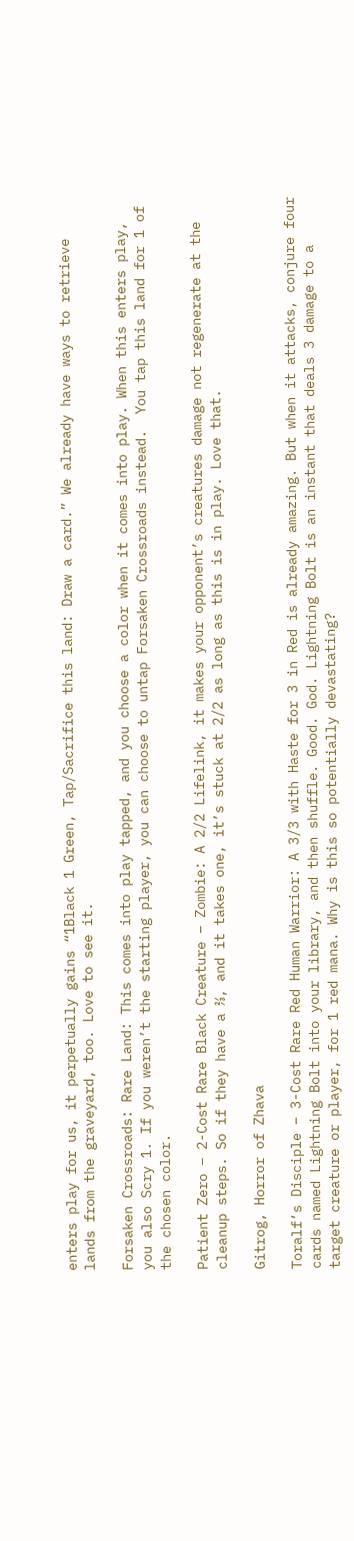enters play for us, it perpetually gains “1Black 1 Green, Tap/Sacrifice this land: Draw a card.” We already have ways to retrieve lands from the graveyard, too. Love to see it.

Forsaken Crossroads: Rare Land: This comes into play tapped, and you choose a color when it comes into play. When this enters play, you also Scry 1. If you weren’t the starting player, you can choose to untap Forsaken Crossroads instead.  You tap this land for 1 of the chosen color.

Patient Zero – 2-Cost Rare Black Creature – Zombie: A 2/2 Lifelink, it makes your opponent’s creatures damage not regenerate at the cleanup steps. So if they have a ⅔, and it takes one, it’s stuck at 2/2 as long as this is in play. Love that.

Gitrog, Horror of Zhava

Toralf’s Disciple – 3-Cost Rare Red Human Warrior: A 3/3 with Haste for 3 in Red is already amazing. But when it attacks, conjure four cards named Lightning Bolt into your library, and then shuffle. Good. God. Lightning Bolt is an instant that deals 3 damage to a target creature or player, for 1 red mana. Why is this so potentially devastating?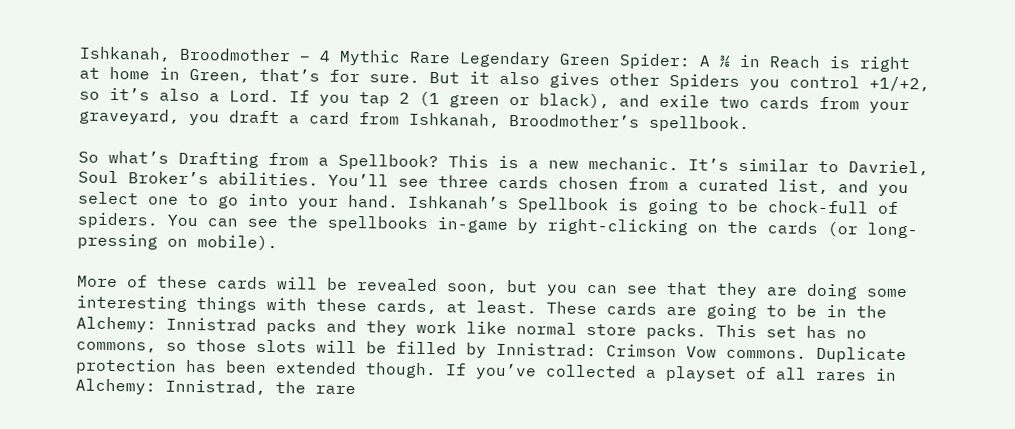Ishkanah, Broodmother – 4 Mythic Rare Legendary Green Spider: A ⅗ in Reach is right at home in Green, that’s for sure. But it also gives other Spiders you control +1/+2, so it’s also a Lord. If you tap 2 (1 green or black), and exile two cards from your graveyard, you draft a card from Ishkanah, Broodmother’s spellbook.

So what’s Drafting from a Spellbook? This is a new mechanic. It’s similar to Davriel, Soul Broker’s abilities. You’ll see three cards chosen from a curated list, and you select one to go into your hand. Ishkanah’s Spellbook is going to be chock-full of spiders. You can see the spellbooks in-game by right-clicking on the cards (or long-pressing on mobile).

More of these cards will be revealed soon, but you can see that they are doing some interesting things with these cards, at least. These cards are going to be in the Alchemy: Innistrad packs and they work like normal store packs. This set has no commons, so those slots will be filled by Innistrad: Crimson Vow commons. Duplicate protection has been extended though. If you’ve collected a playset of all rares in Alchemy: Innistrad, the rare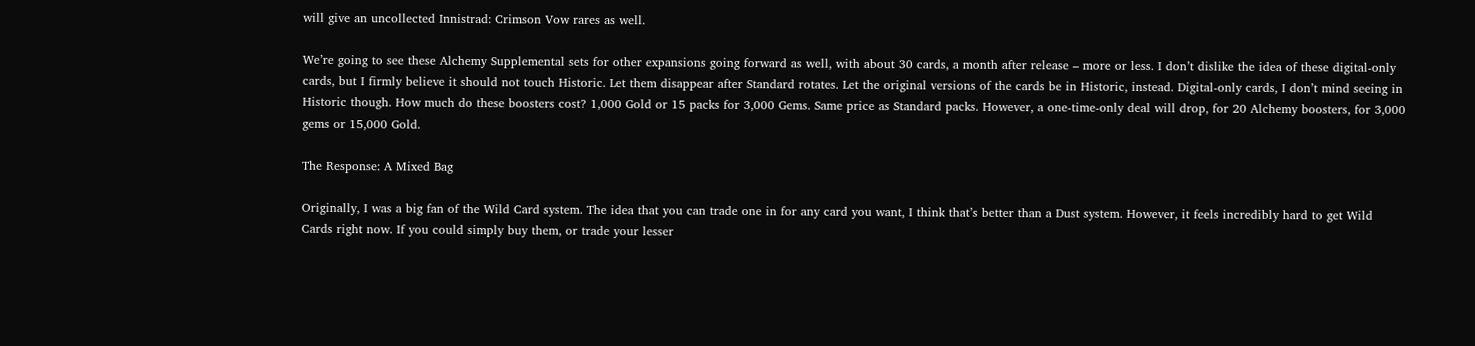will give an uncollected Innistrad: Crimson Vow rares as well.

We’re going to see these Alchemy Supplemental sets for other expansions going forward as well, with about 30 cards, a month after release – more or less. I don’t dislike the idea of these digital-only cards, but I firmly believe it should not touch Historic. Let them disappear after Standard rotates. Let the original versions of the cards be in Historic, instead. Digital-only cards, I don’t mind seeing in Historic though. How much do these boosters cost? 1,000 Gold or 15 packs for 3,000 Gems. Same price as Standard packs. However, a one-time-only deal will drop, for 20 Alchemy boosters, for 3,000 gems or 15,000 Gold.

The Response: A Mixed Bag

Originally, I was a big fan of the Wild Card system. The idea that you can trade one in for any card you want, I think that’s better than a Dust system. However, it feels incredibly hard to get Wild Cards right now. If you could simply buy them, or trade your lesser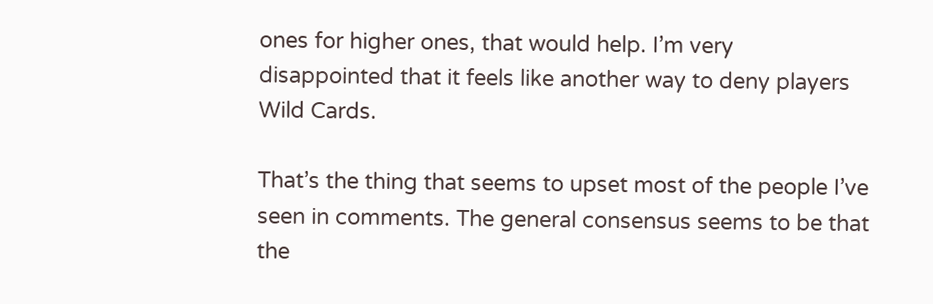ones for higher ones, that would help. I’m very disappointed that it feels like another way to deny players Wild Cards.

That’s the thing that seems to upset most of the people I’ve seen in comments. The general consensus seems to be that the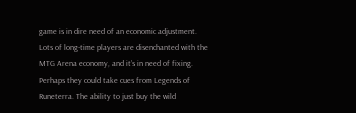game is in dire need of an economic adjustment. Lots of long-time players are disenchanted with the MTG Arena economy, and it’s in need of fixing. Perhaps they could take cues from Legends of Runeterra. The ability to just buy the wild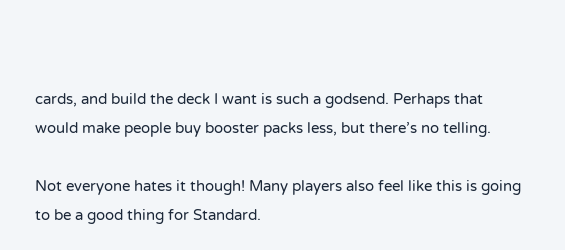cards, and build the deck I want is such a godsend. Perhaps that would make people buy booster packs less, but there’s no telling.

Not everyone hates it though! Many players also feel like this is going to be a good thing for Standard.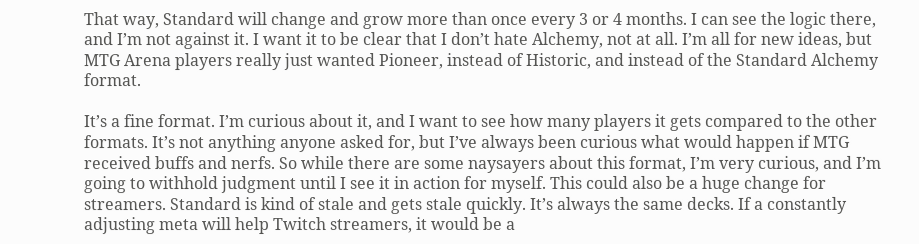That way, Standard will change and grow more than once every 3 or 4 months. I can see the logic there, and I’m not against it. I want it to be clear that I don’t hate Alchemy, not at all. I’m all for new ideas, but MTG Arena players really just wanted Pioneer, instead of Historic, and instead of the Standard Alchemy format.

It’s a fine format. I’m curious about it, and I want to see how many players it gets compared to the other formats. It’s not anything anyone asked for, but I’ve always been curious what would happen if MTG received buffs and nerfs. So while there are some naysayers about this format, I’m very curious, and I’m going to withhold judgment until I see it in action for myself. This could also be a huge change for streamers. Standard is kind of stale and gets stale quickly. It’s always the same decks. If a constantly adjusting meta will help Twitch streamers, it would be a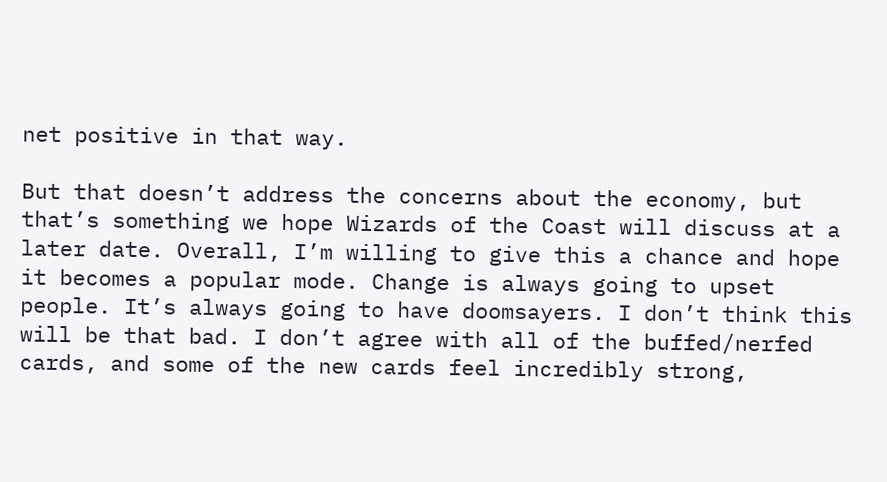net positive in that way.

But that doesn’t address the concerns about the economy, but that’s something we hope Wizards of the Coast will discuss at a later date. Overall, I’m willing to give this a chance and hope it becomes a popular mode. Change is always going to upset people. It’s always going to have doomsayers. I don’t think this will be that bad. I don’t agree with all of the buffed/nerfed cards, and some of the new cards feel incredibly strong,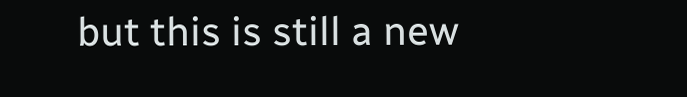but this is still a new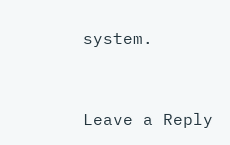system.


Leave a Reply